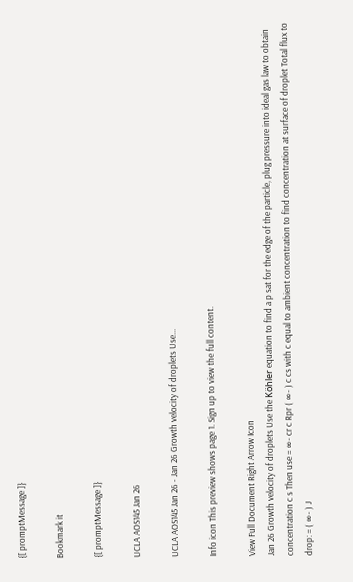{[ promptMessage ]}

Bookmark it

{[ promptMessage ]}

UCLA AOS145 Jan 26

UCLA AOS145 Jan 26 - Jan 26 Growth velocity of droplets Use...

Info icon This preview shows page 1. Sign up to view the full content.

View Full Document Right Arrow Icon
Jan 26 Growth velocity of droplets Use the Köhler equation to find a p sat for the edge of the particle, plug pressure into ideal gas law to obtain concentration c s Then use = ∞- cr c Rpr ( ∞- ) c cs with c equal to ambient concentration to find concentration at surface of droplet Total flux to drop: = ( ∞- ) J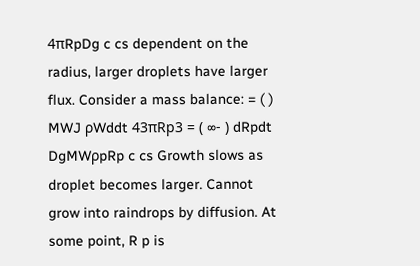4πRpDg c cs dependent on the radius, larger droplets have larger flux. Consider a mass balance: = ( ) MWJ ρWddt 43πRp3 = ( ∞- ) dRpdt DgMWρpRp c cs Growth slows as droplet becomes larger. Cannot grow into raindrops by diffusion. At some point, R p is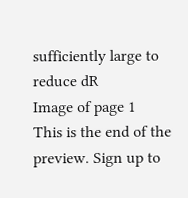sufficiently large to reduce dR
Image of page 1
This is the end of the preview. Sign up to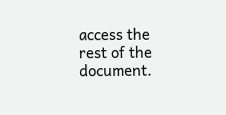access the rest of the document.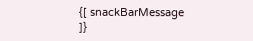{[ snackBarMessage ]}